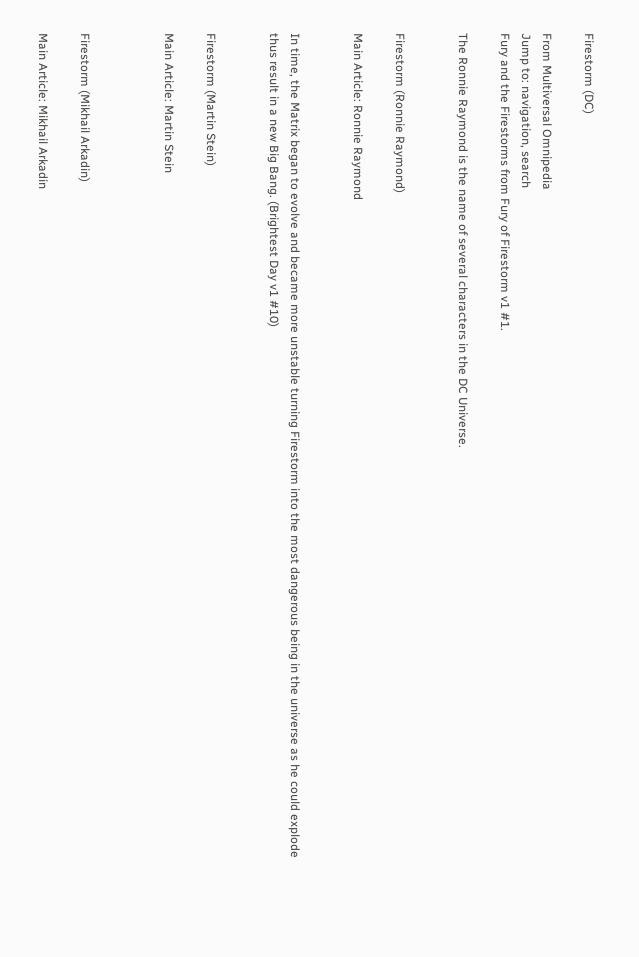Firestorm (DC)

From Multiversal Omnipedia
Jump to: navigation, search
Fury and the Firestorms from Fury of Firestorm v1 #1.

The Ronnie Raymond is the name of several characters in the DC Universe.


Firestorm (Ronnie Raymond)

Main Article: Ronnie Raymond


In time, the Matrix began to evolve and became more unstable turning Firestorm into the most dangerous being in the universe as he could explode thus result in a new Big Bang. (Brightest Day v1 #10)


Firestorm (Martin Stein)

Main Article: Martin Stein



Firestorm (Mikhail Arkadin)

Main Article: Mikhail Arkadin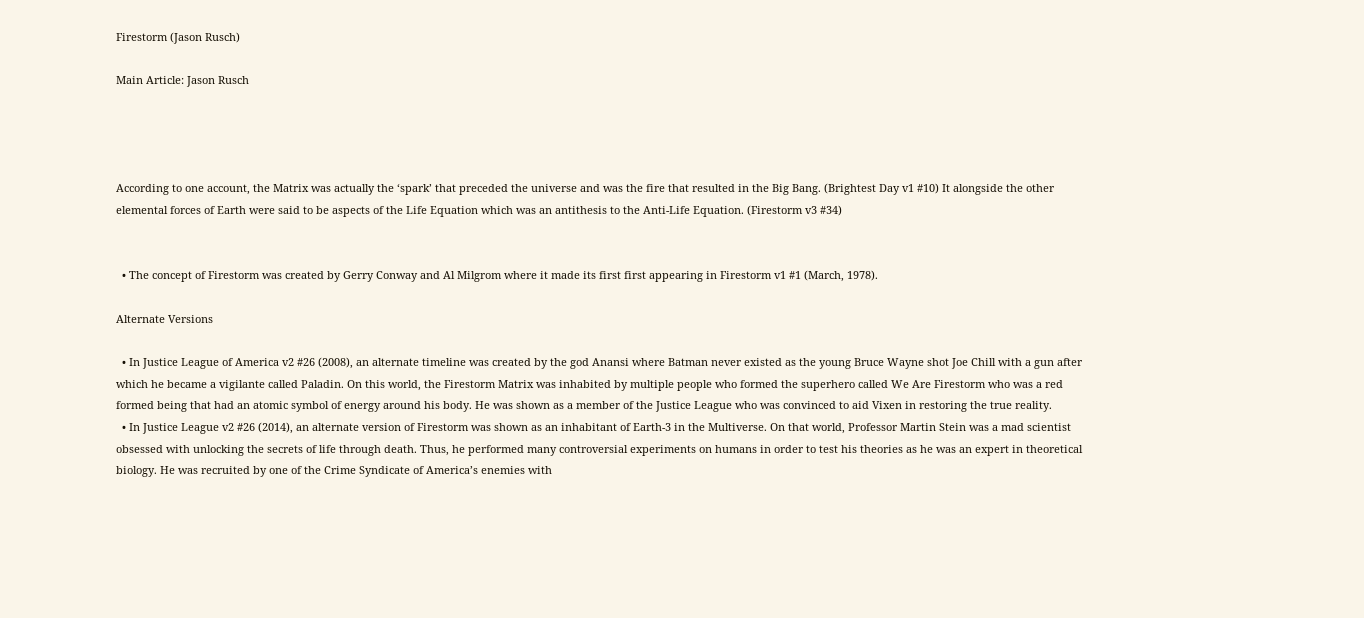Firestorm (Jason Rusch)

Main Article: Jason Rusch




According to one account, the Matrix was actually the ‘spark’ that preceded the universe and was the fire that resulted in the Big Bang. (Brightest Day v1 #10) It alongside the other elemental forces of Earth were said to be aspects of the Life Equation which was an antithesis to the Anti-Life Equation. (Firestorm v3 #34)


  • The concept of Firestorm was created by Gerry Conway and Al Milgrom where it made its first first appearing in Firestorm v1 #1 (March, 1978).

Alternate Versions

  • In Justice League of America v2 #26 (2008), an alternate timeline was created by the god Anansi where Batman never existed as the young Bruce Wayne shot Joe Chill with a gun after which he became a vigilante called Paladin. On this world, the Firestorm Matrix was inhabited by multiple people who formed the superhero called We Are Firestorm who was a red formed being that had an atomic symbol of energy around his body. He was shown as a member of the Justice League who was convinced to aid Vixen in restoring the true reality.
  • In Justice League v2 #26 (2014), an alternate version of Firestorm was shown as an inhabitant of Earth-3 in the Multiverse. On that world, Professor Martin Stein was a mad scientist obsessed with unlocking the secrets of life through death. Thus, he performed many controversial experiments on humans in order to test his theories as he was an expert in theoretical biology. He was recruited by one of the Crime Syndicate of America’s enemies with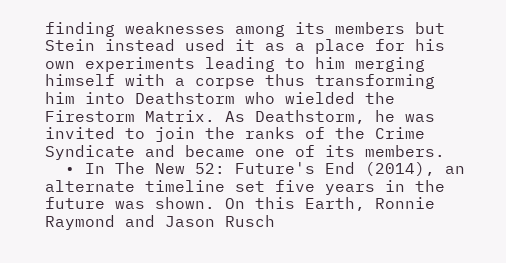finding weaknesses among its members but Stein instead used it as a place for his own experiments leading to him merging himself with a corpse thus transforming him into Deathstorm who wielded the Firestorm Matrix. As Deathstorm, he was invited to join the ranks of the Crime Syndicate and became one of its members.
  • In The New 52: Future's End (2014), an alternate timeline set five years in the future was shown. On this Earth, Ronnie Raymond and Jason Rusch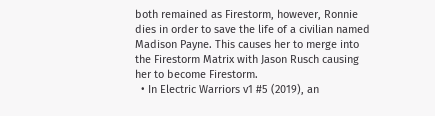both remained as Firestorm, however, Ronnie dies in order to save the life of a civilian named Madison Payne. This causes her to merge into the Firestorm Matrix with Jason Rusch causing her to become Firestorm.
  • In Electric Warriors v1 #5 (2019), an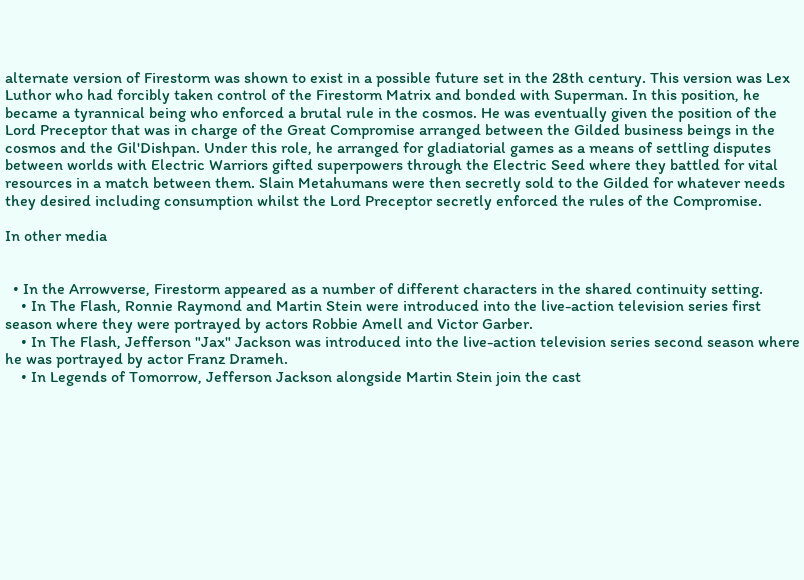alternate version of Firestorm was shown to exist in a possible future set in the 28th century. This version was Lex Luthor who had forcibly taken control of the Firestorm Matrix and bonded with Superman. In this position, he became a tyrannical being who enforced a brutal rule in the cosmos. He was eventually given the position of the Lord Preceptor that was in charge of the Great Compromise arranged between the Gilded business beings in the cosmos and the Gil'Dishpan. Under this role, he arranged for gladiatorial games as a means of settling disputes between worlds with Electric Warriors gifted superpowers through the Electric Seed where they battled for vital resources in a match between them. Slain Metahumans were then secretly sold to the Gilded for whatever needs they desired including consumption whilst the Lord Preceptor secretly enforced the rules of the Compromise.

In other media


  • In the Arrowverse, Firestorm appeared as a number of different characters in the shared continuity setting.
    • In The Flash, Ronnie Raymond and Martin Stein were introduced into the live-action television series first season where they were portrayed by actors Robbie Amell and Victor Garber.
    • In The Flash, Jefferson "Jax" Jackson was introduced into the live-action television series second season where he was portrayed by actor Franz Drameh.
    • In Legends of Tomorrow, Jefferson Jackson alongside Martin Stein join the cast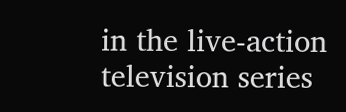in the live-action television series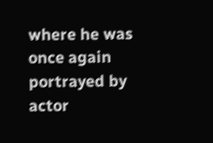where he was once again portrayed by actor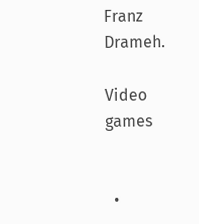Franz Drameh.

Video games


  •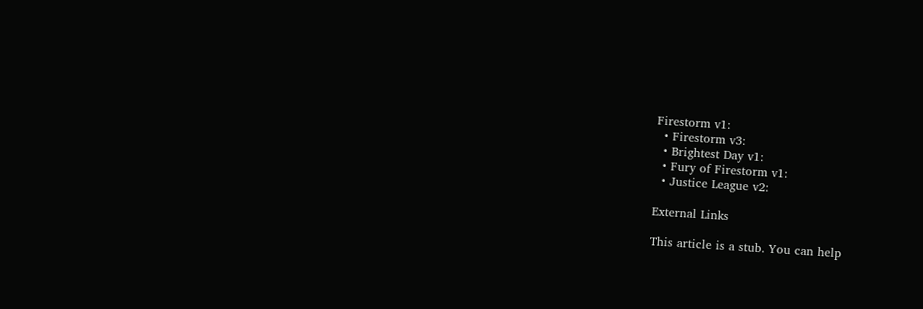Firestorm v1:
  • Firestorm v3:
  • Brightest Day v1:
  • Fury of Firestorm v1:
  • Justice League v2:

External Links

This article is a stub. You can help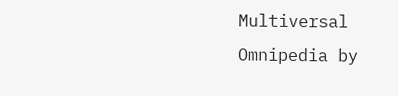Multiversal Omnipedia by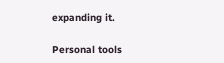expanding it.

Personal tools